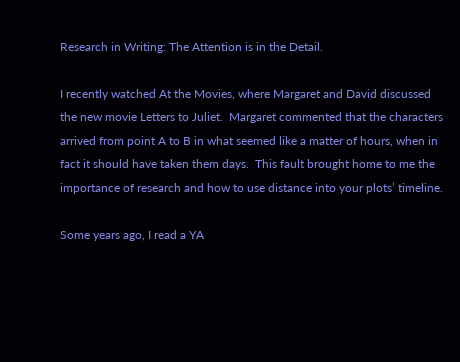Research in Writing: The Attention is in the Detail.

I recently watched At the Movies, where Margaret and David discussed the new movie Letters to Juliet.  Margaret commented that the characters arrived from point A to B in what seemed like a matter of hours, when in fact it should have taken them days.  This fault brought home to me the importance of research and how to use distance into your plots’ timeline.

Some years ago, I read a YA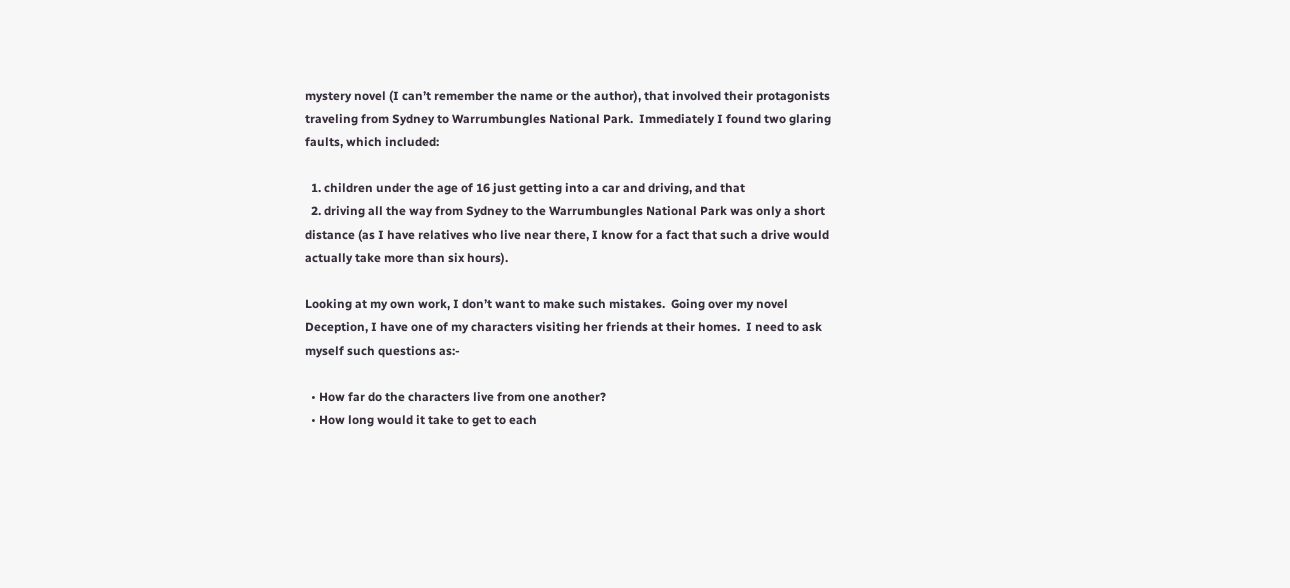mystery novel (I can’t remember the name or the author), that involved their protagonists traveling from Sydney to Warrumbungles National Park.  Immediately I found two glaring faults, which included:

  1. children under the age of 16 just getting into a car and driving, and that
  2. driving all the way from Sydney to the Warrumbungles National Park was only a short distance (as I have relatives who live near there, I know for a fact that such a drive would actually take more than six hours).

Looking at my own work, I don’t want to make such mistakes.  Going over my novel Deception, I have one of my characters visiting her friends at their homes.  I need to ask myself such questions as:-

  • How far do the characters live from one another?
  • How long would it take to get to each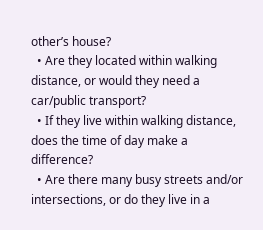other’s house?
  • Are they located within walking distance, or would they need a car/public transport?
  • If they live within walking distance, does the time of day make a difference?
  • Are there many busy streets and/or intersections, or do they live in a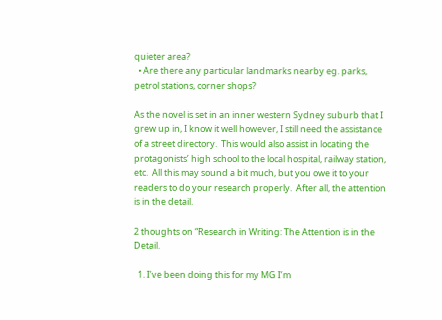quieter area?
  • Are there any particular landmarks nearby eg. parks, petrol stations, corner shops?

As the novel is set in an inner western Sydney suburb that I grew up in, I know it well however, I still need the assistance of a street directory.  This would also assist in locating the protagonists’ high school to the local hospital, railway station, etc.  All this may sound a bit much, but you owe it to your readers to do your research properly.  After all, the attention is in the detail.

2 thoughts on “Research in Writing: The Attention is in the Detail.

  1. I’ve been doing this for my MG I’m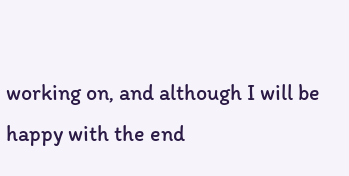working on, and although I will be happy with the end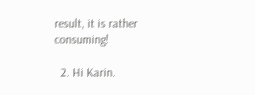result, it is rather consuming!

  2. Hi Karin.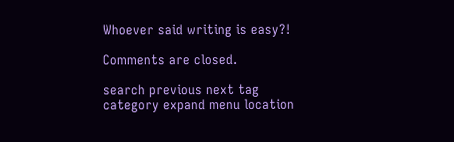Whoever said writing is easy?!

Comments are closed.

search previous next tag category expand menu location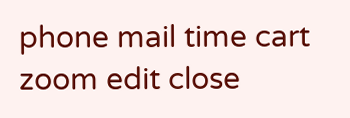phone mail time cart zoom edit close